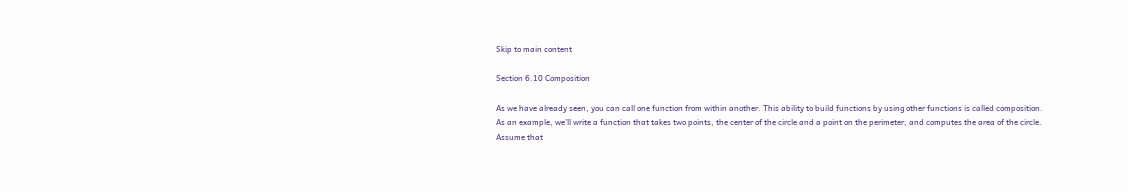Skip to main content

Section 6.10 Composition

As we have already seen, you can call one function from within another. This ability to build functions by using other functions is called composition.
As an example, we’ll write a function that takes two points, the center of the circle and a point on the perimeter, and computes the area of the circle.
Assume that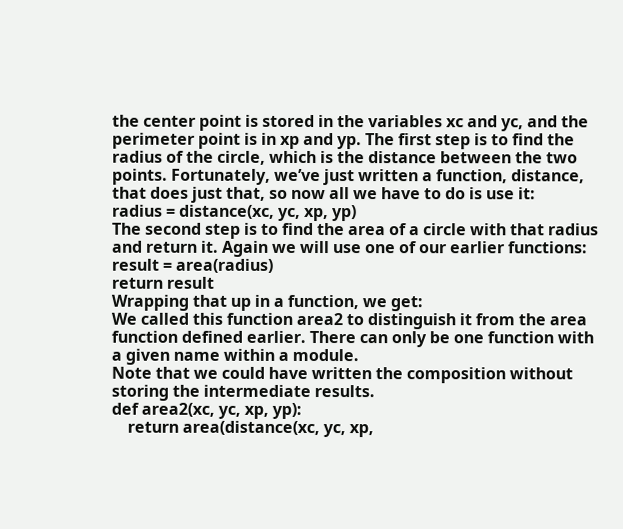the center point is stored in the variables xc and yc, and the perimeter point is in xp and yp. The first step is to find the radius of the circle, which is the distance between the two points. Fortunately, we’ve just written a function, distance, that does just that, so now all we have to do is use it:
radius = distance(xc, yc, xp, yp)
The second step is to find the area of a circle with that radius and return it. Again we will use one of our earlier functions:
result = area(radius)
return result
Wrapping that up in a function, we get:
We called this function area2 to distinguish it from the area function defined earlier. There can only be one function with a given name within a module.
Note that we could have written the composition without storing the intermediate results.
def area2(xc, yc, xp, yp):
    return area(distance(xc, yc, xp,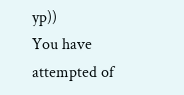yp))
You have attempted of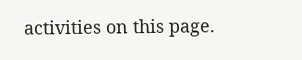activities on this page.